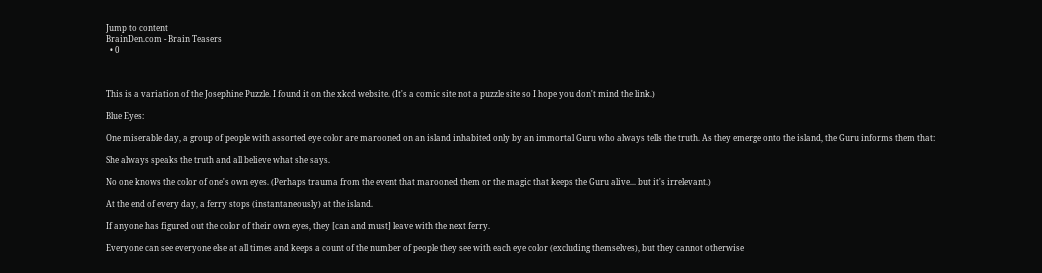Jump to content
BrainDen.com - Brain Teasers
  • 0



This is a variation of the Josephine Puzzle. I found it on the xkcd website. (It's a comic site not a puzzle site so I hope you don't mind the link.)

Blue Eyes:

One miserable day, a group of people with assorted eye color are marooned on an island inhabited only by an immortal Guru who always tells the truth. As they emerge onto the island, the Guru informs them that:

She always speaks the truth and all believe what she says.

No one knows the color of one's own eyes. (Perhaps trauma from the event that marooned them or the magic that keeps the Guru alive... but it's irrelevant.)

At the end of every day, a ferry stops (instantaneously) at the island.

If anyone has figured out the color of their own eyes, they [can and must] leave with the next ferry.

Everyone can see everyone else at all times and keeps a count of the number of people they see with each eye color (excluding themselves), but they cannot otherwise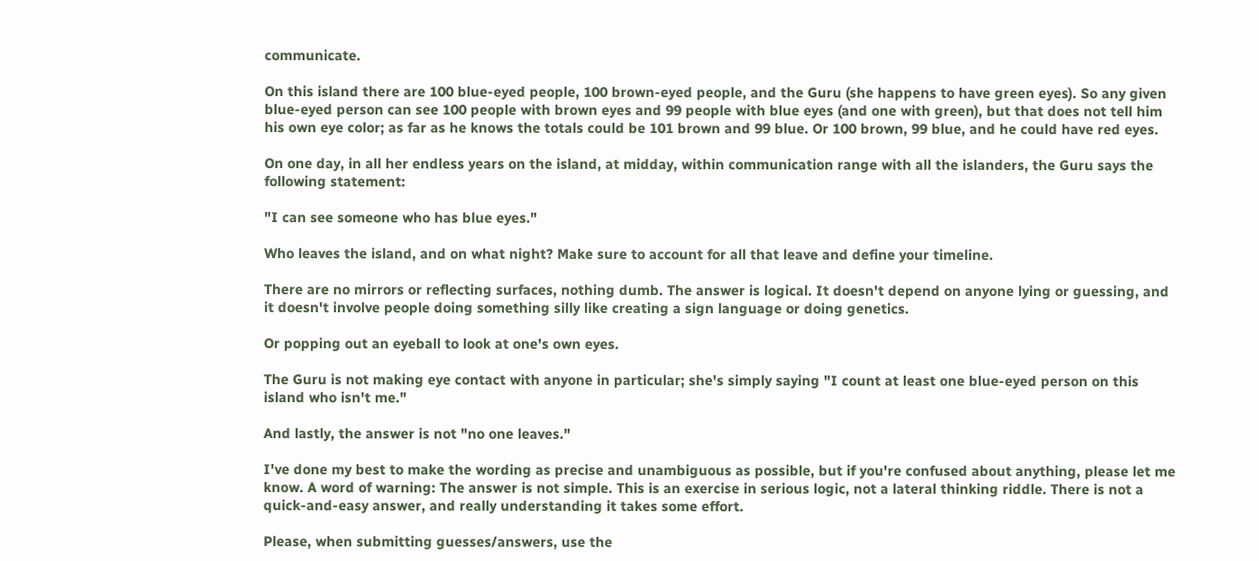communicate.

On this island there are 100 blue-eyed people, 100 brown-eyed people, and the Guru (she happens to have green eyes). So any given blue-eyed person can see 100 people with brown eyes and 99 people with blue eyes (and one with green), but that does not tell him his own eye color; as far as he knows the totals could be 101 brown and 99 blue. Or 100 brown, 99 blue, and he could have red eyes.

On one day, in all her endless years on the island, at midday, within communication range with all the islanders, the Guru says the following statement:

"I can see someone who has blue eyes."

Who leaves the island, and on what night? Make sure to account for all that leave and define your timeline.

There are no mirrors or reflecting surfaces, nothing dumb. The answer is logical. It doesn't depend on anyone lying or guessing, and it doesn't involve people doing something silly like creating a sign language or doing genetics.

Or popping out an eyeball to look at one's own eyes.

The Guru is not making eye contact with anyone in particular; she's simply saying "I count at least one blue-eyed person on this island who isn't me."

And lastly, the answer is not "no one leaves."

I've done my best to make the wording as precise and unambiguous as possible, but if you're confused about anything, please let me know. A word of warning: The answer is not simple. This is an exercise in serious logic, not a lateral thinking riddle. There is not a quick-and-easy answer, and really understanding it takes some effort.

Please, when submitting guesses/answers, use the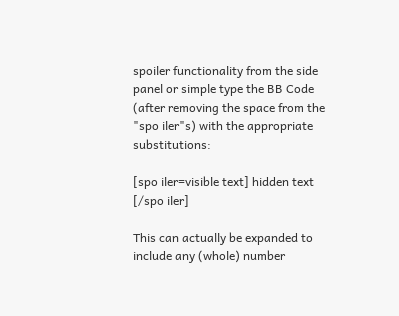spoiler functionality from the side panel or simple type the BB Code (after removing the space from the "spo iler"s) with the appropriate substitutions:

[spo iler=visible text] hidden text [/spo iler]

This can actually be expanded to include any (whole) number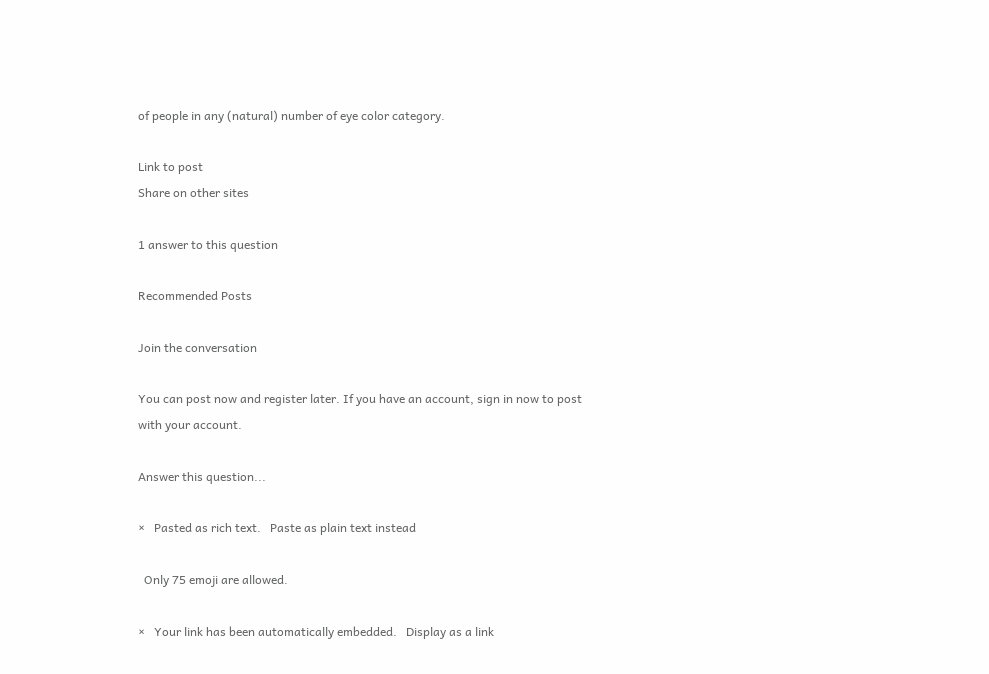of people in any (natural) number of eye color category.

Link to post
Share on other sites

1 answer to this question

Recommended Posts

Join the conversation

You can post now and register later. If you have an account, sign in now to post with your account.

Answer this question...

×   Pasted as rich text.   Paste as plain text instead

  Only 75 emoji are allowed.

×   Your link has been automatically embedded.   Display as a link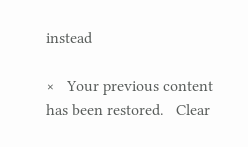instead

×   Your previous content has been restored.   Clear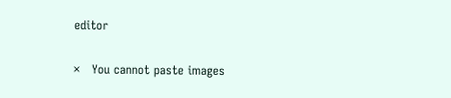editor

×   You cannot paste images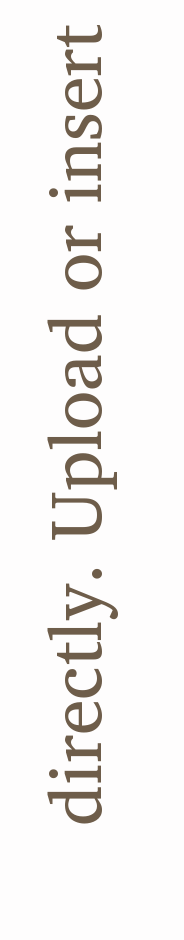directly. Upload or insert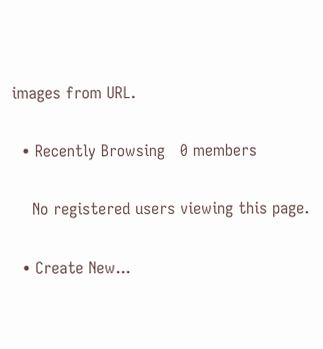images from URL.

  • Recently Browsing   0 members

    No registered users viewing this page.

  • Create New...